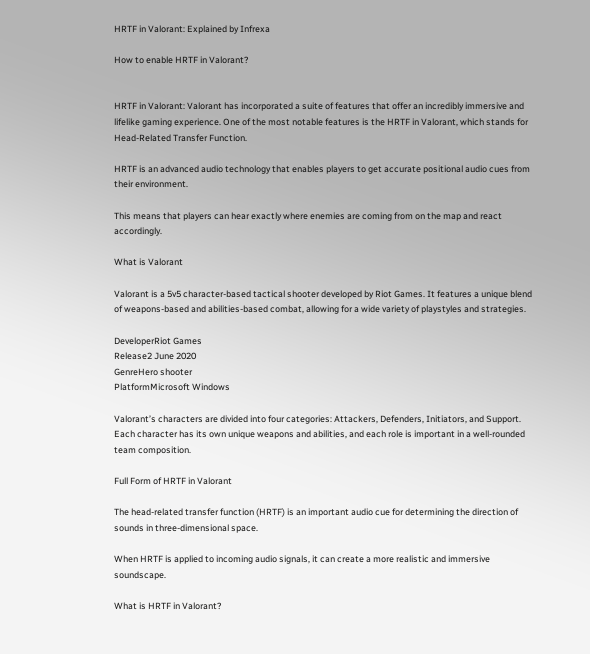HRTF in Valorant: Explained by Infrexa

How to enable HRTF in Valorant?


HRTF in Valorant: Valorant has incorporated a suite of features that offer an incredibly immersive and lifelike gaming experience. One of the most notable features is the HRTF in Valorant, which stands for Head-Related Transfer Function.

HRTF is an advanced audio technology that enables players to get accurate positional audio cues from their environment.

This means that players can hear exactly where enemies are coming from on the map and react accordingly.

What is Valorant

Valorant is a 5v5 character-based tactical shooter developed by Riot Games. It features a unique blend of weapons-based and abilities-based combat, allowing for a wide variety of playstyles and strategies.

DeveloperRiot Games
Release2 June 2020
GenreHero shooter
PlatformMicrosoft Windows

Valorant’s characters are divided into four categories: Attackers, Defenders, Initiators, and Support. Each character has its own unique weapons and abilities, and each role is important in a well-rounded team composition.

Full Form of HRTF in Valorant

The head-related transfer function (HRTF) is an important audio cue for determining the direction of sounds in three-dimensional space.

When HRTF is applied to incoming audio signals, it can create a more realistic and immersive soundscape.

What is HRTF in Valorant?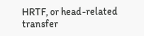HRTF, or head-related transfer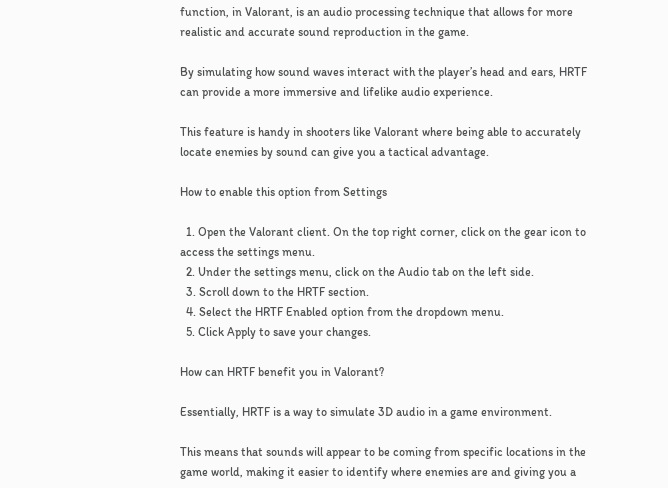function, in Valorant, is an audio processing technique that allows for more realistic and accurate sound reproduction in the game.

By simulating how sound waves interact with the player’s head and ears, HRTF can provide a more immersive and lifelike audio experience.

This feature is handy in shooters like Valorant where being able to accurately locate enemies by sound can give you a tactical advantage.

How to enable this option from Settings

  1. Open the Valorant client. On the top right corner, click on the gear icon to access the settings menu.
  2. Under the settings menu, click on the Audio tab on the left side.
  3. Scroll down to the HRTF section.
  4. Select the HRTF Enabled option from the dropdown menu.
  5. Click Apply to save your changes.

How can HRTF benefit you in Valorant?

Essentially, HRTF is a way to simulate 3D audio in a game environment.

This means that sounds will appear to be coming from specific locations in the game world, making it easier to identify where enemies are and giving you a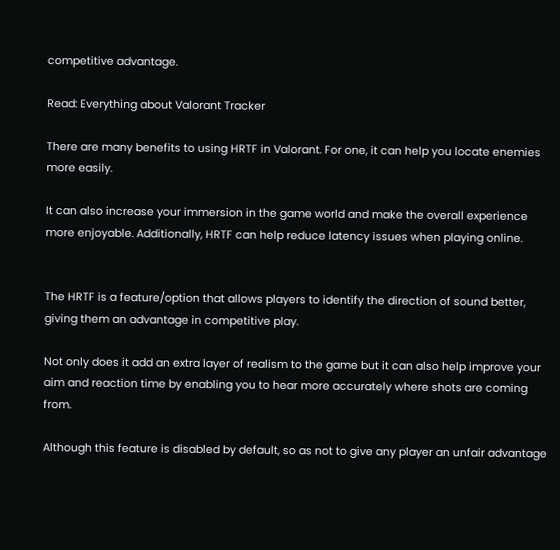competitive advantage.

Read: Everything about Valorant Tracker

There are many benefits to using HRTF in Valorant. For one, it can help you locate enemies more easily.

It can also increase your immersion in the game world and make the overall experience more enjoyable. Additionally, HRTF can help reduce latency issues when playing online.


The HRTF is a feature/option that allows players to identify the direction of sound better, giving them an advantage in competitive play.

Not only does it add an extra layer of realism to the game but it can also help improve your aim and reaction time by enabling you to hear more accurately where shots are coming from.

Although this feature is disabled by default, so as not to give any player an unfair advantage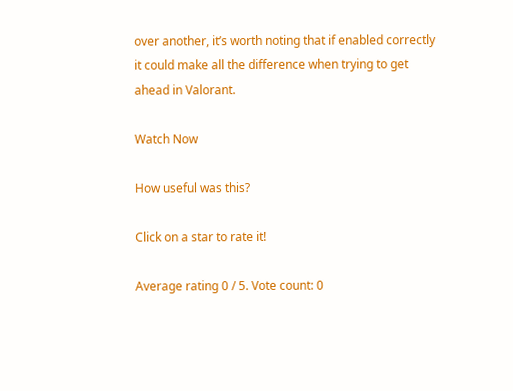over another, it’s worth noting that if enabled correctly it could make all the difference when trying to get ahead in Valorant.

Watch Now

How useful was this?

Click on a star to rate it!

Average rating 0 / 5. Vote count: 0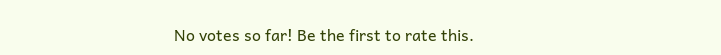No votes so far! Be the first to rate this.